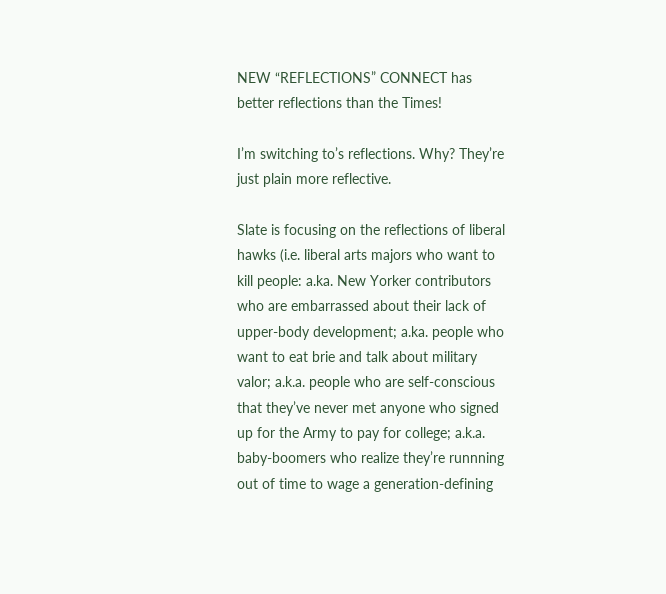NEW “REFLECTIONS” CONNECT has better reflections than the Times!

I’m switching to’s reflections. Why? They’re just plain more reflective.

Slate is focusing on the reflections of liberal hawks (i.e. liberal arts majors who want to kill people: a.ka. New Yorker contributors who are embarrassed about their lack of upper-body development; a.ka. people who want to eat brie and talk about military valor; a.k.a. people who are self-conscious that they’ve never met anyone who signed up for the Army to pay for college; a.k.a. baby-boomers who realize they’re runnning out of time to wage a generation-defining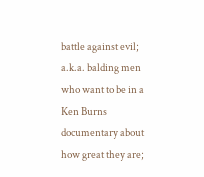battle against evil; a.k.a. balding men who want to be in a Ken Burns documentary about how great they are;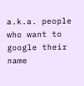a.k.a. people who want to google their name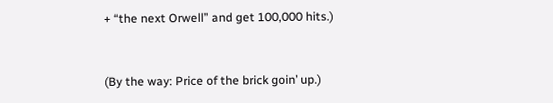+ “the next Orwell” and get 100,000 hits.)


(By the way: Price of the brick goin’ up.)